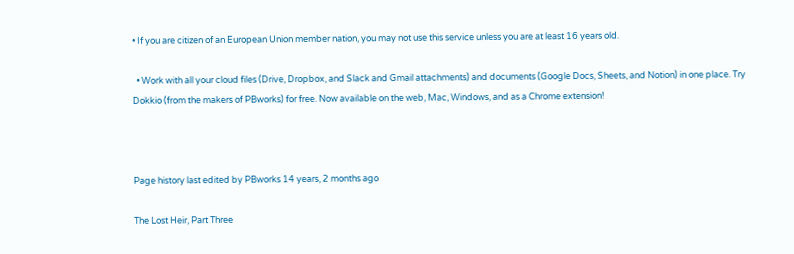• If you are citizen of an European Union member nation, you may not use this service unless you are at least 16 years old.

  • Work with all your cloud files (Drive, Dropbox, and Slack and Gmail attachments) and documents (Google Docs, Sheets, and Notion) in one place. Try Dokkio (from the makers of PBworks) for free. Now available on the web, Mac, Windows, and as a Chrome extension!



Page history last edited by PBworks 14 years, 2 months ago

The Lost Heir, Part Three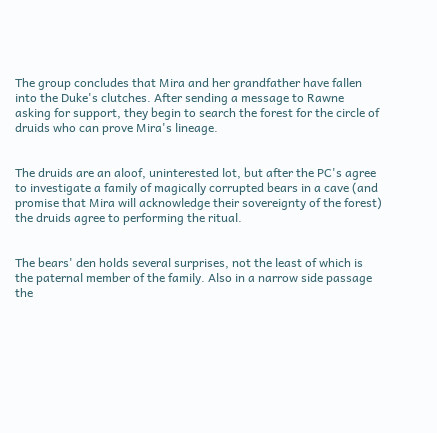The group concludes that Mira and her grandfather have fallen into the Duke's clutches. After sending a message to Rawne asking for support, they begin to search the forest for the circle of druids who can prove Mira's lineage.


The druids are an aloof, uninterested lot, but after the PC's agree to investigate a family of magically corrupted bears in a cave (and promise that Mira will acknowledge their sovereignty of the forest) the druids agree to performing the ritual.


The bears' den holds several surprises, not the least of which is the paternal member of the family. Also in a narrow side passage the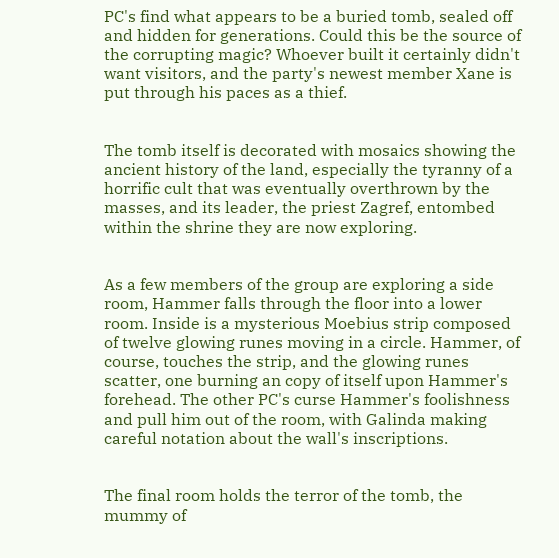PC's find what appears to be a buried tomb, sealed off and hidden for generations. Could this be the source of the corrupting magic? Whoever built it certainly didn't want visitors, and the party's newest member Xane is put through his paces as a thief.


The tomb itself is decorated with mosaics showing the ancient history of the land, especially the tyranny of a horrific cult that was eventually overthrown by the masses, and its leader, the priest Zagref, entombed within the shrine they are now exploring.


As a few members of the group are exploring a side room, Hammer falls through the floor into a lower room. Inside is a mysterious Moebius strip composed of twelve glowing runes moving in a circle. Hammer, of course, touches the strip, and the glowing runes scatter, one burning an copy of itself upon Hammer's forehead. The other PC's curse Hammer's foolishness and pull him out of the room, with Galinda making careful notation about the wall's inscriptions.


The final room holds the terror of the tomb, the mummy of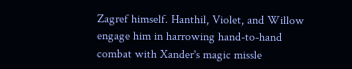Zagref himself. Hanthil, Violet, and Willow engage him in harrowing hand-to-hand combat with Xander's magic missle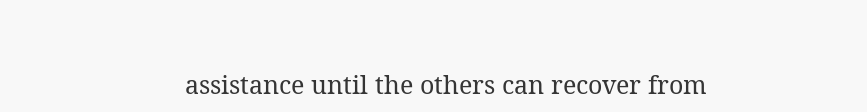assistance until the others can recover from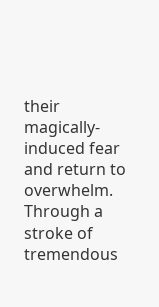their magically-induced fear and return to overwhelm. Through a stroke of tremendous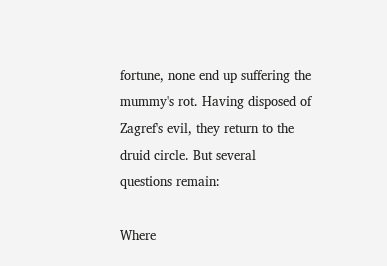fortune, none end up suffering the mummy's rot. Having disposed of Zagref's evil, they return to the druid circle. But several questions remain:

Where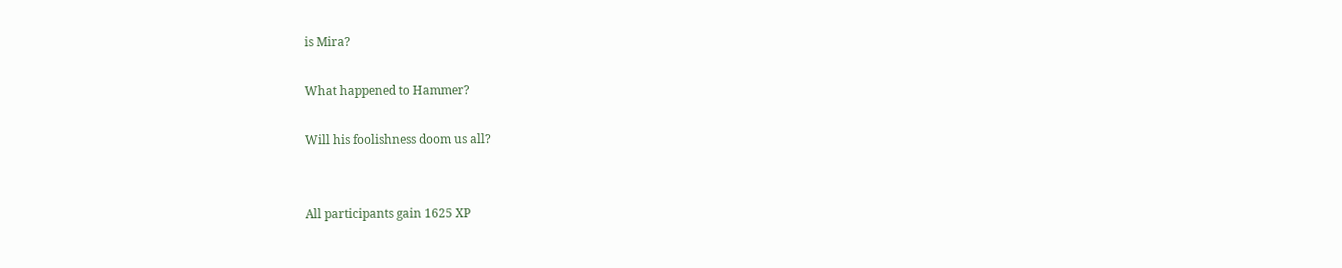is Mira?

What happened to Hammer?

Will his foolishness doom us all?


All participants gain 1625 XP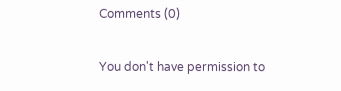Comments (0)

You don't have permission to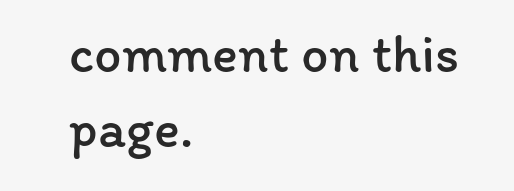comment on this page.